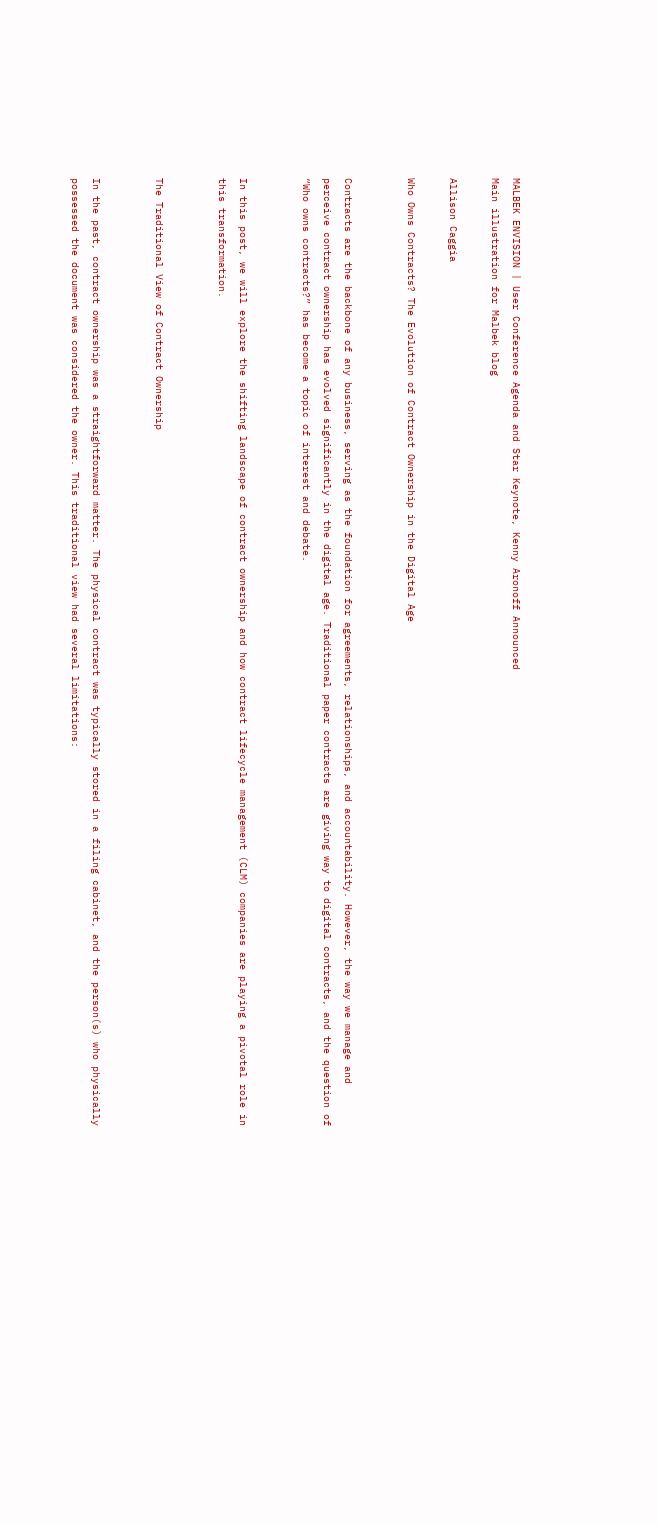MALBEK ENVISION | User Conference Agenda and Star Keynote, Kenny Aronoff Announced
Main illustration for Malbek blog

Allison Caggia

Who Owns Contracts? The Evolution of Contract Ownership in the Digital Age


Contracts are the backbone of any business, serving as the foundation for agreements, relationships, and accountability. However, the way we manage and perceive contract ownership has evolved significantly in the digital age. Traditional paper contracts are giving way to digital contracts, and the question of “Who owns contracts?” has become a topic of interest and debate.


In this post, we will explore the shifting landscape of contract ownership and how contract lifecycle management (CLM) companies are playing a pivotal role in this transformation.


The Traditional View of Contract Ownership


In the past, contract ownership was a straightforward matter. The physical contract was typically stored in a filing cabinet, and the person(s) who physically possessed the document was considered the owner. This traditional view had several limitations: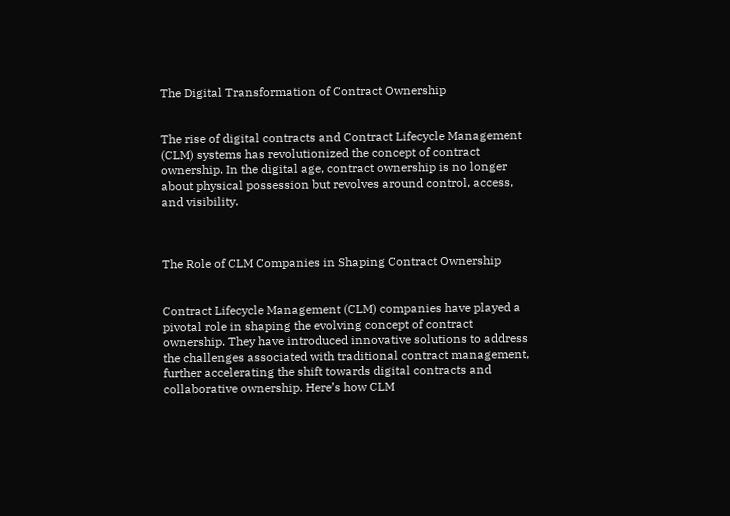The Digital Transformation of Contract Ownership


The rise of digital contracts and Contract Lifecycle Management (CLM) systems has revolutionized the concept of contract ownership. In the digital age, contract ownership is no longer about physical possession but revolves around control, access, and visibility.



The Role of CLM Companies in Shaping Contract Ownership


Contract Lifecycle Management (CLM) companies have played a pivotal role in shaping the evolving concept of contract ownership. They have introduced innovative solutions to address the challenges associated with traditional contract management, further accelerating the shift towards digital contracts and collaborative ownership. Here’s how CLM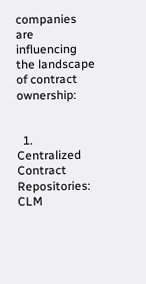companies are influencing the landscape of contract ownership:


  1. Centralized Contract Repositories: CLM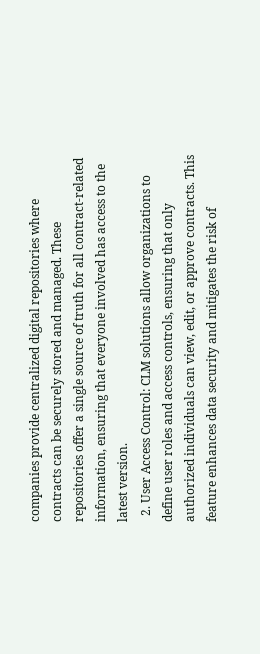companies provide centralized digital repositories where contracts can be securely stored and managed. These repositories offer a single source of truth for all contract-related information, ensuring that everyone involved has access to the latest version.
  2. User Access Control: CLM solutions allow organizations to define user roles and access controls, ensuring that only authorized individuals can view, edit, or approve contracts. This feature enhances data security and mitigates the risk of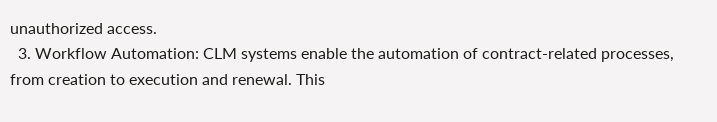unauthorized access.
  3. Workflow Automation: CLM systems enable the automation of contract-related processes, from creation to execution and renewal. This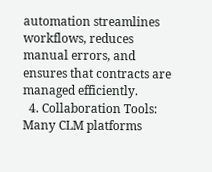automation streamlines workflows, reduces manual errors, and ensures that contracts are managed efficiently.
  4. Collaboration Tools: Many CLM platforms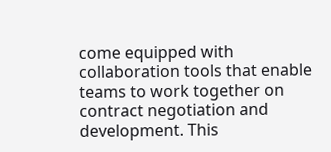come equipped with collaboration tools that enable teams to work together on contract negotiation and development. This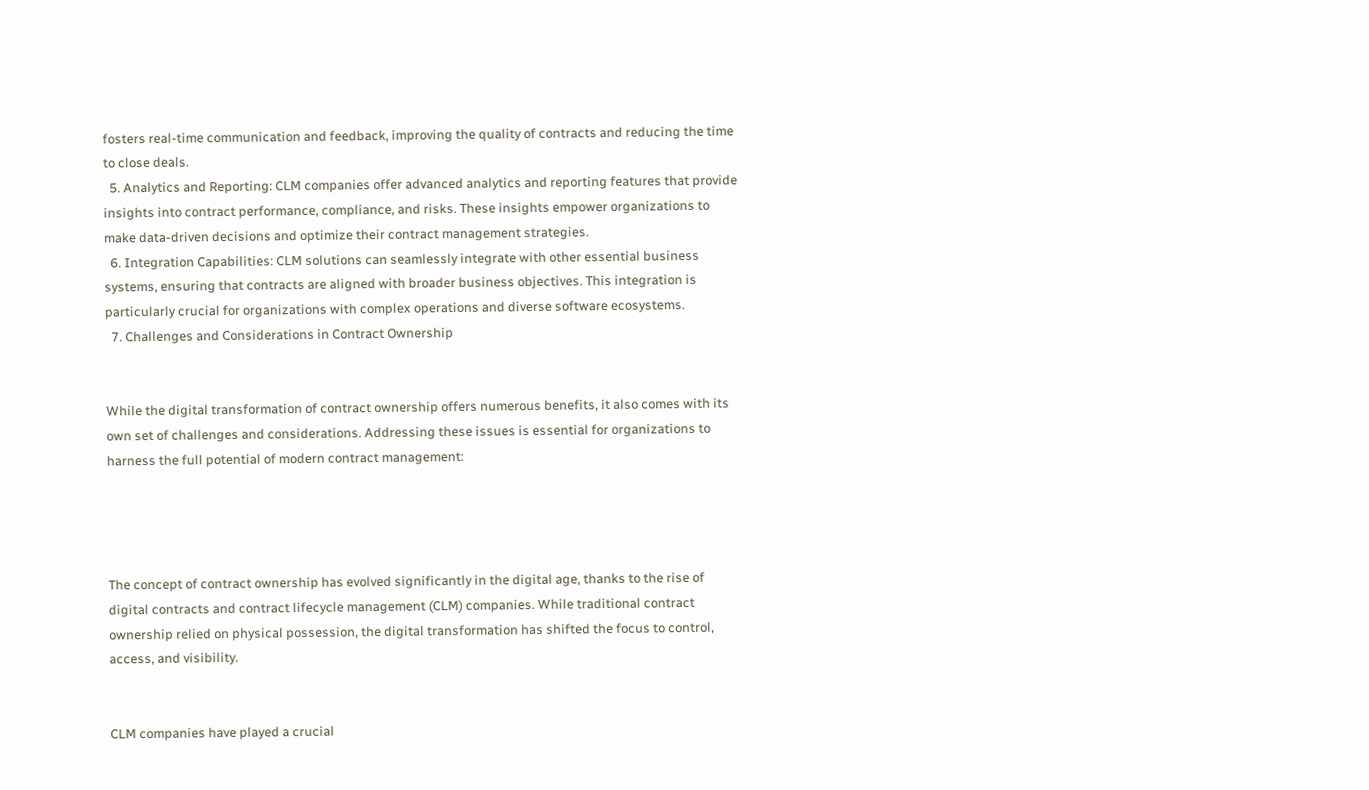fosters real-time communication and feedback, improving the quality of contracts and reducing the time to close deals.
  5. Analytics and Reporting: CLM companies offer advanced analytics and reporting features that provide insights into contract performance, compliance, and risks. These insights empower organizations to make data-driven decisions and optimize their contract management strategies.
  6. Integration Capabilities: CLM solutions can seamlessly integrate with other essential business systems, ensuring that contracts are aligned with broader business objectives. This integration is particularly crucial for organizations with complex operations and diverse software ecosystems.
  7. Challenges and Considerations in Contract Ownership


While the digital transformation of contract ownership offers numerous benefits, it also comes with its own set of challenges and considerations. Addressing these issues is essential for organizations to harness the full potential of modern contract management:




The concept of contract ownership has evolved significantly in the digital age, thanks to the rise of digital contracts and contract lifecycle management (CLM) companies. While traditional contract ownership relied on physical possession, the digital transformation has shifted the focus to control, access, and visibility.


CLM companies have played a crucial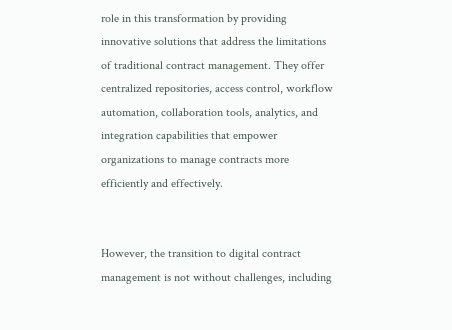role in this transformation by providing innovative solutions that address the limitations of traditional contract management. They offer centralized repositories, access control, workflow automation, collaboration tools, analytics, and integration capabilities that empower organizations to manage contracts more efficiently and effectively.


However, the transition to digital contract management is not without challenges, including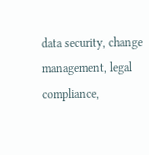data security, change management, legal compliance,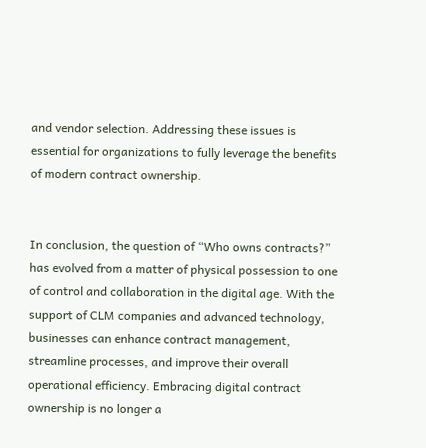and vendor selection. Addressing these issues is essential for organizations to fully leverage the benefits of modern contract ownership.


In conclusion, the question of “Who owns contracts?” has evolved from a matter of physical possession to one of control and collaboration in the digital age. With the support of CLM companies and advanced technology, businesses can enhance contract management, streamline processes, and improve their overall operational efficiency. Embracing digital contract ownership is no longer a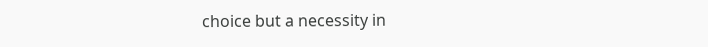choice but a necessity in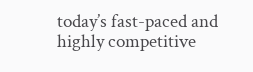today’s fast-paced and highly competitive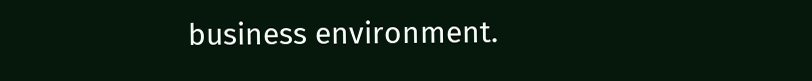business environment.